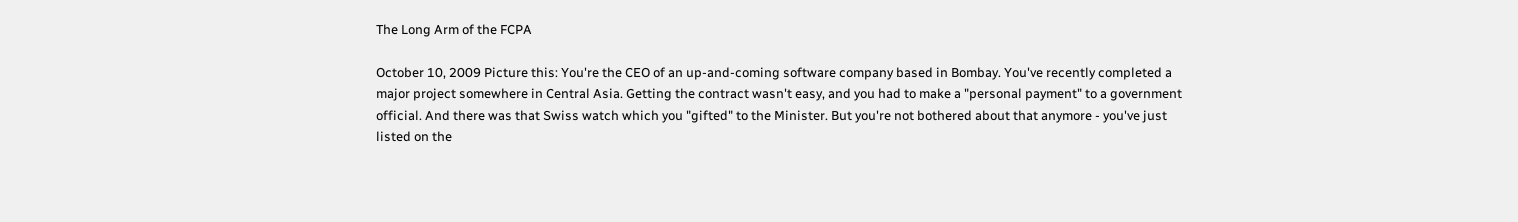The Long Arm of the FCPA

October 10, 2009 Picture this: You're the CEO of an up-and-coming software company based in Bombay. You've recently completed a major project somewhere in Central Asia. Getting the contract wasn't easy, and you had to make a "personal payment" to a government official. And there was that Swiss watch which you "gifted" to the Minister. But you're not bothered about that anymore - you've just listed on the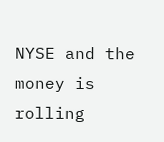NYSE and the money is rolling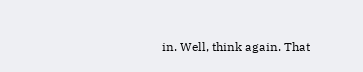in. Well, think again. That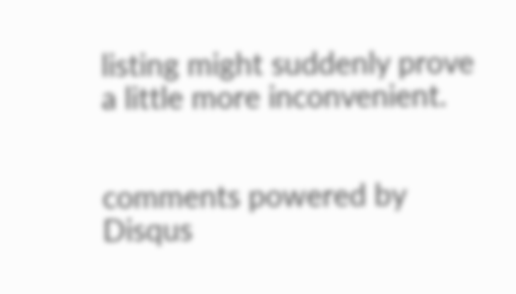listing might suddenly prove a little more inconvenient.


comments powered by Disqus